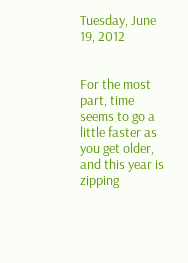Tuesday, June 19, 2012


For the most part, time seems to go a little faster as you get older, and this year is zipping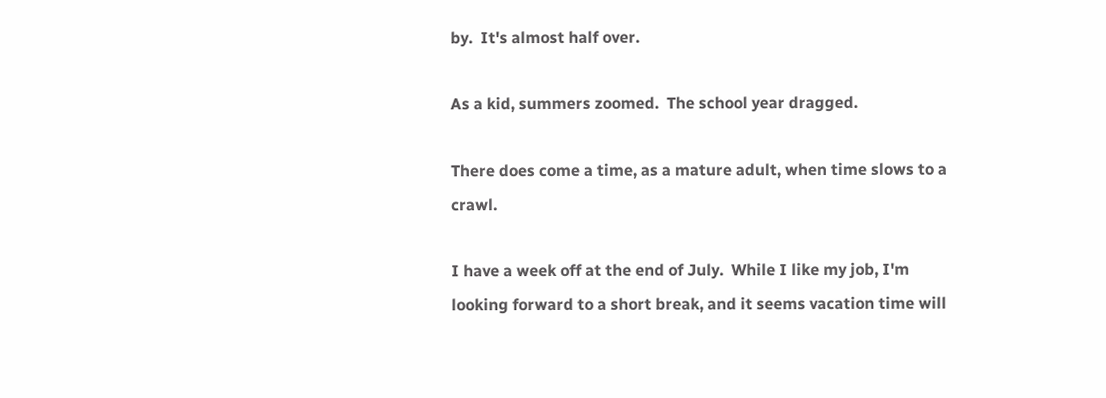by.  It's almost half over.

As a kid, summers zoomed.  The school year dragged.

There does come a time, as a mature adult, when time slows to a crawl.

I have a week off at the end of July.  While I like my job, I'm looking forward to a short break, and it seems vacation time will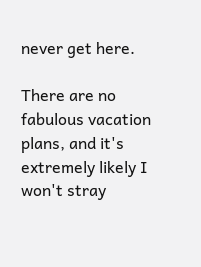never get here.

There are no fabulous vacation plans, and it's extremely likely I won't stray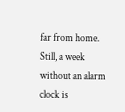far from home.  Still, a week without an alarm clock is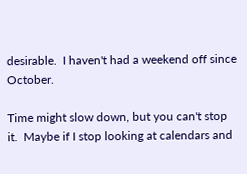desirable.  I haven't had a weekend off since October.

Time might slow down, but you can't stop it.  Maybe if I stop looking at calendars and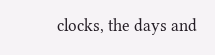clocks, the days and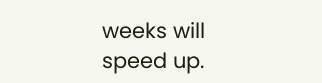weeks will speed up.